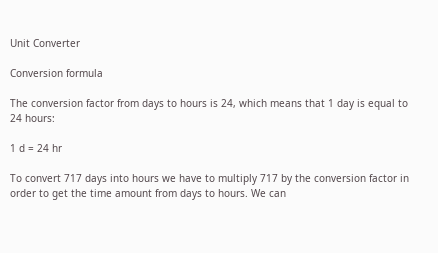Unit Converter

Conversion formula

The conversion factor from days to hours is 24, which means that 1 day is equal to 24 hours:

1 d = 24 hr

To convert 717 days into hours we have to multiply 717 by the conversion factor in order to get the time amount from days to hours. We can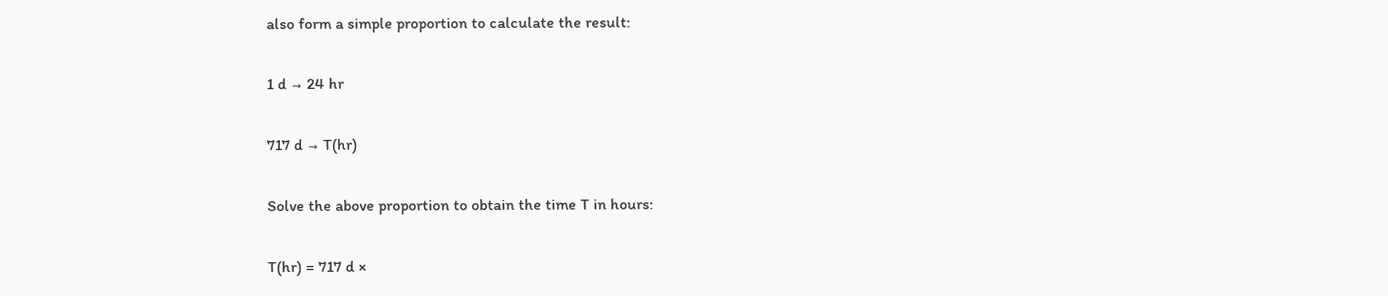also form a simple proportion to calculate the result:

1 d → 24 hr

717 d → T(hr)

Solve the above proportion to obtain the time T in hours:

T(hr) = 717 d ×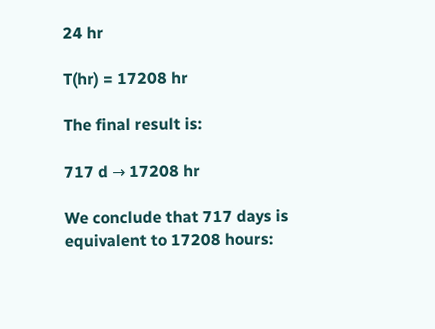24 hr

T(hr) = 17208 hr

The final result is:

717 d → 17208 hr

We conclude that 717 days is equivalent to 17208 hours: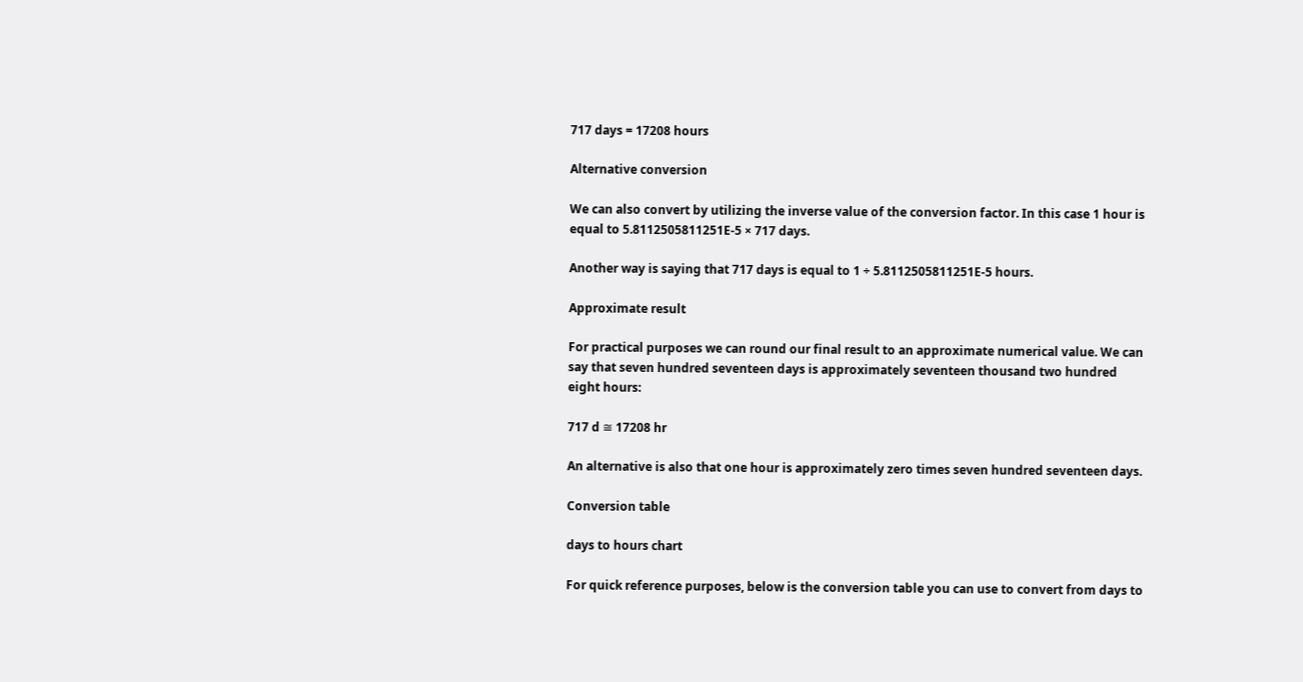717 days = 17208 hours

Alternative conversion

We can also convert by utilizing the inverse value of the conversion factor. In this case 1 hour is equal to 5.8112505811251E-5 × 717 days.

Another way is saying that 717 days is equal to 1 ÷ 5.8112505811251E-5 hours.

Approximate result

For practical purposes we can round our final result to an approximate numerical value. We can say that seven hundred seventeen days is approximately seventeen thousand two hundred eight hours:

717 d ≅ 17208 hr

An alternative is also that one hour is approximately zero times seven hundred seventeen days.

Conversion table

days to hours chart

For quick reference purposes, below is the conversion table you can use to convert from days to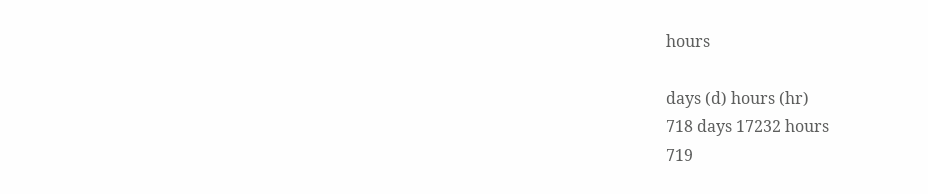hours

days (d) hours (hr)
718 days 17232 hours
719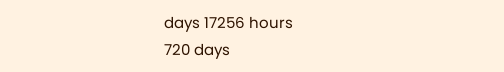days 17256 hours
720 days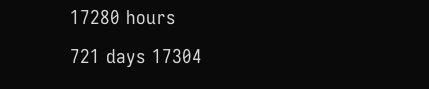17280 hours
721 days 17304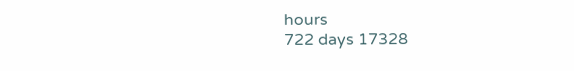hours
722 days 17328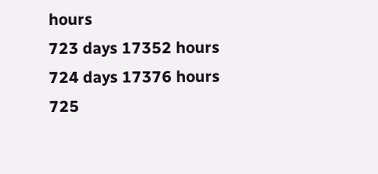hours
723 days 17352 hours
724 days 17376 hours
725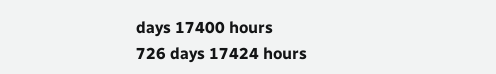days 17400 hours
726 days 17424 hours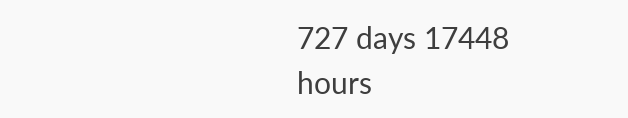727 days 17448 hours